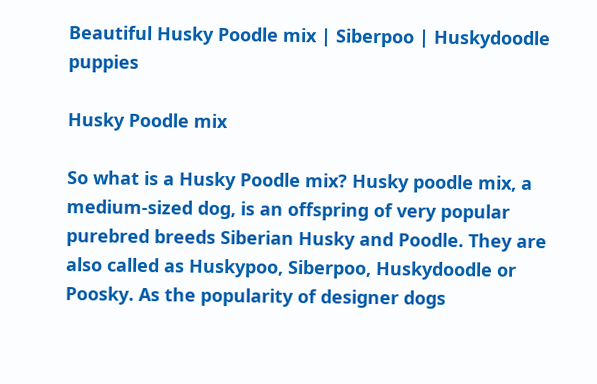Beautiful Husky Poodle mix | Siberpoo | Huskydoodle puppies

Husky Poodle mix

So what is a Husky Poodle mix? Husky poodle mix, a medium-sized dog, is an offspring of very popular purebred breeds Siberian Husky and Poodle. They are also called as Huskypoo, Siberpoo, Huskydoodle or Poosky. As the popularity of designer dogs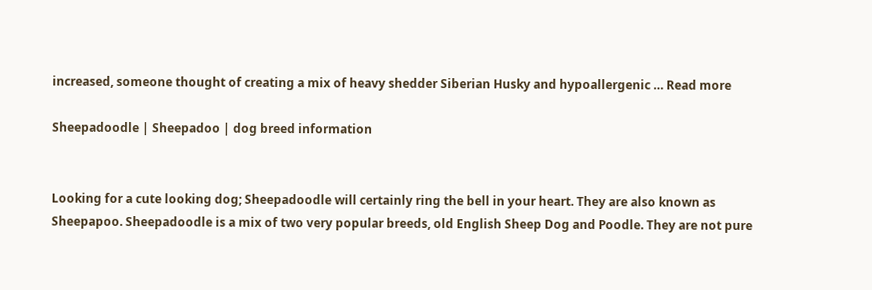increased, someone thought of creating a mix of heavy shedder Siberian Husky and hypoallergenic … Read more

Sheepadoodle | Sheepadoo | dog breed information


Looking for a cute looking dog; Sheepadoodle will certainly ring the bell in your heart. They are also known as Sheepapoo. Sheepadoodle is a mix of two very popular breeds, old English Sheep Dog and Poodle. They are not pure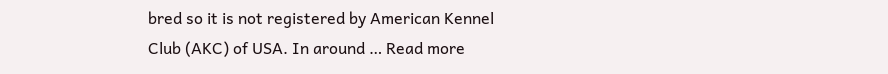bred so it is not registered by American Kennel Club (AKC) of USA. In around … Read more